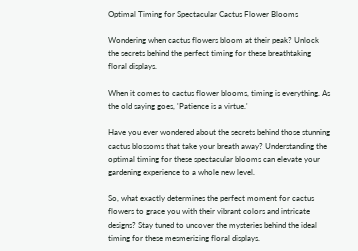Optimal Timing for Spectacular Cactus Flower Blooms

Wondering when cactus flowers bloom at their peak? Unlock the secrets behind the perfect timing for these breathtaking floral displays.

When it comes to cactus flower blooms, timing is everything. As the old saying goes, 'Patience is a virtue.'

Have you ever wondered about the secrets behind those stunning cactus blossoms that take your breath away? Understanding the optimal timing for these spectacular blooms can elevate your gardening experience to a whole new level.

So, what exactly determines the perfect moment for cactus flowers to grace you with their vibrant colors and intricate designs? Stay tuned to uncover the mysteries behind the ideal timing for these mesmerizing floral displays.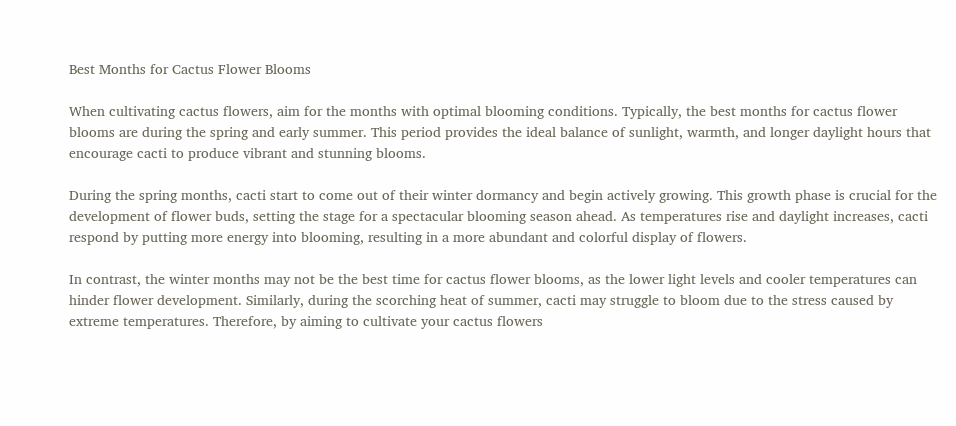Best Months for Cactus Flower Blooms

When cultivating cactus flowers, aim for the months with optimal blooming conditions. Typically, the best months for cactus flower blooms are during the spring and early summer. This period provides the ideal balance of sunlight, warmth, and longer daylight hours that encourage cacti to produce vibrant and stunning blooms.

During the spring months, cacti start to come out of their winter dormancy and begin actively growing. This growth phase is crucial for the development of flower buds, setting the stage for a spectacular blooming season ahead. As temperatures rise and daylight increases, cacti respond by putting more energy into blooming, resulting in a more abundant and colorful display of flowers.

In contrast, the winter months may not be the best time for cactus flower blooms, as the lower light levels and cooler temperatures can hinder flower development. Similarly, during the scorching heat of summer, cacti may struggle to bloom due to the stress caused by extreme temperatures. Therefore, by aiming to cultivate your cactus flowers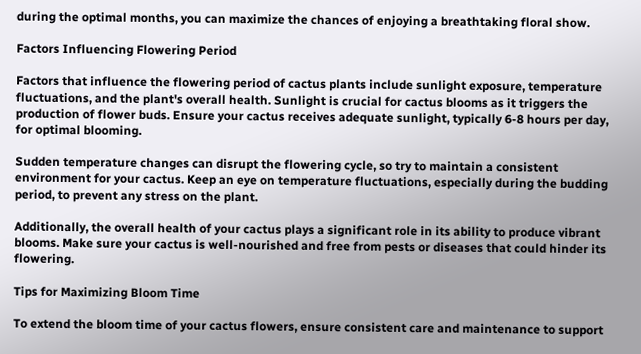during the optimal months, you can maximize the chances of enjoying a breathtaking floral show.

Factors Influencing Flowering Period

Factors that influence the flowering period of cactus plants include sunlight exposure, temperature fluctuations, and the plant's overall health. Sunlight is crucial for cactus blooms as it triggers the production of flower buds. Ensure your cactus receives adequate sunlight, typically 6-8 hours per day, for optimal blooming.

Sudden temperature changes can disrupt the flowering cycle, so try to maintain a consistent environment for your cactus. Keep an eye on temperature fluctuations, especially during the budding period, to prevent any stress on the plant.

Additionally, the overall health of your cactus plays a significant role in its ability to produce vibrant blooms. Make sure your cactus is well-nourished and free from pests or diseases that could hinder its flowering.

Tips for Maximizing Bloom Time

To extend the bloom time of your cactus flowers, ensure consistent care and maintenance to support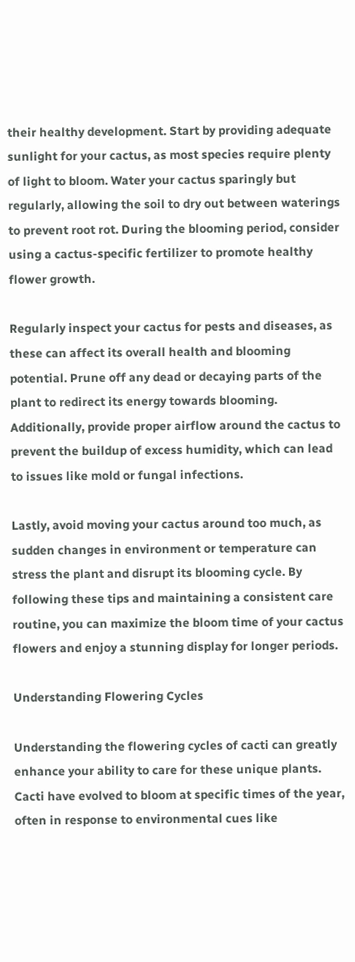their healthy development. Start by providing adequate sunlight for your cactus, as most species require plenty of light to bloom. Water your cactus sparingly but regularly, allowing the soil to dry out between waterings to prevent root rot. During the blooming period, consider using a cactus-specific fertilizer to promote healthy flower growth.

Regularly inspect your cactus for pests and diseases, as these can affect its overall health and blooming potential. Prune off any dead or decaying parts of the plant to redirect its energy towards blooming. Additionally, provide proper airflow around the cactus to prevent the buildup of excess humidity, which can lead to issues like mold or fungal infections.

Lastly, avoid moving your cactus around too much, as sudden changes in environment or temperature can stress the plant and disrupt its blooming cycle. By following these tips and maintaining a consistent care routine, you can maximize the bloom time of your cactus flowers and enjoy a stunning display for longer periods.

Understanding Flowering Cycles

Understanding the flowering cycles of cacti can greatly enhance your ability to care for these unique plants. Cacti have evolved to bloom at specific times of the year, often in response to environmental cues like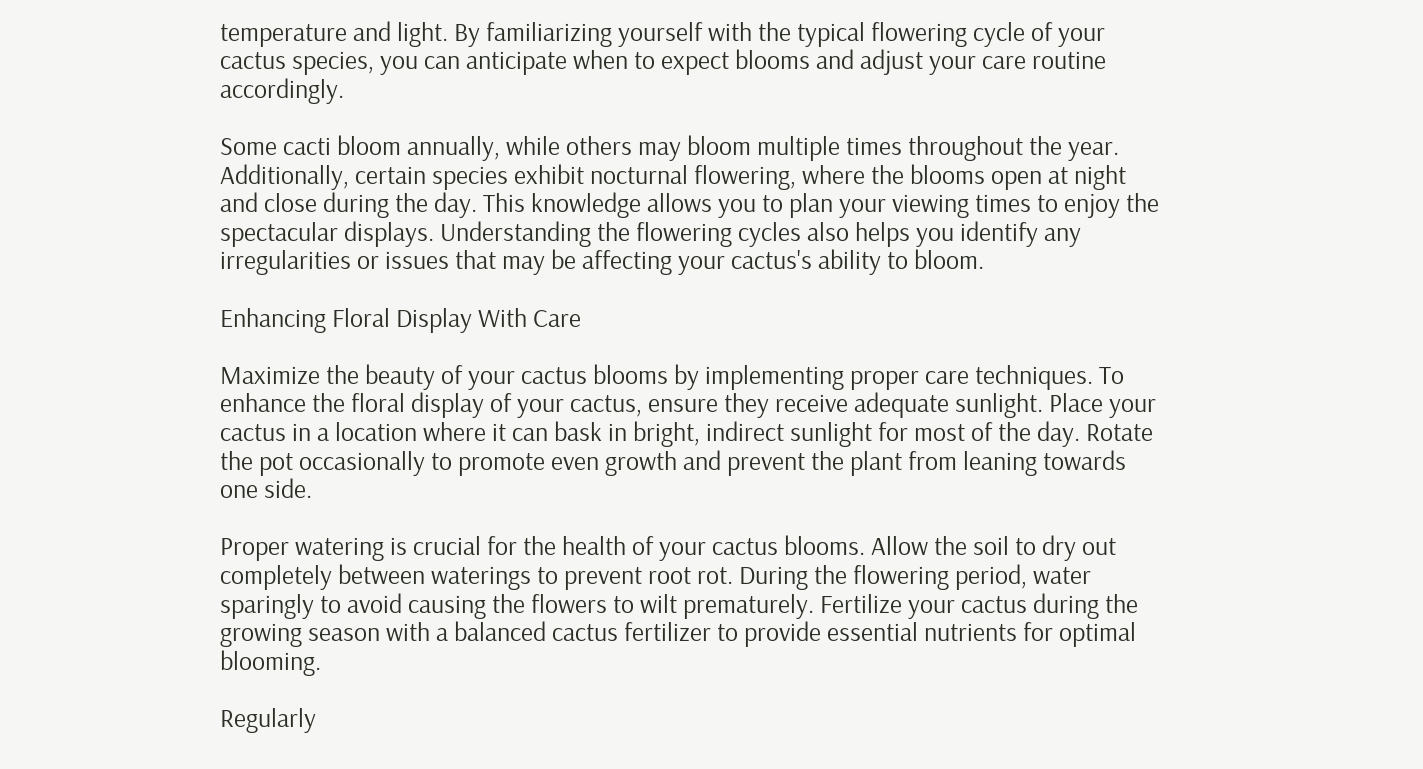temperature and light. By familiarizing yourself with the typical flowering cycle of your cactus species, you can anticipate when to expect blooms and adjust your care routine accordingly.

Some cacti bloom annually, while others may bloom multiple times throughout the year. Additionally, certain species exhibit nocturnal flowering, where the blooms open at night and close during the day. This knowledge allows you to plan your viewing times to enjoy the spectacular displays. Understanding the flowering cycles also helps you identify any irregularities or issues that may be affecting your cactus's ability to bloom.

Enhancing Floral Display With Care

Maximize the beauty of your cactus blooms by implementing proper care techniques. To enhance the floral display of your cactus, ensure they receive adequate sunlight. Place your cactus in a location where it can bask in bright, indirect sunlight for most of the day. Rotate the pot occasionally to promote even growth and prevent the plant from leaning towards one side.

Proper watering is crucial for the health of your cactus blooms. Allow the soil to dry out completely between waterings to prevent root rot. During the flowering period, water sparingly to avoid causing the flowers to wilt prematurely. Fertilize your cactus during the growing season with a balanced cactus fertilizer to provide essential nutrients for optimal blooming.

Regularly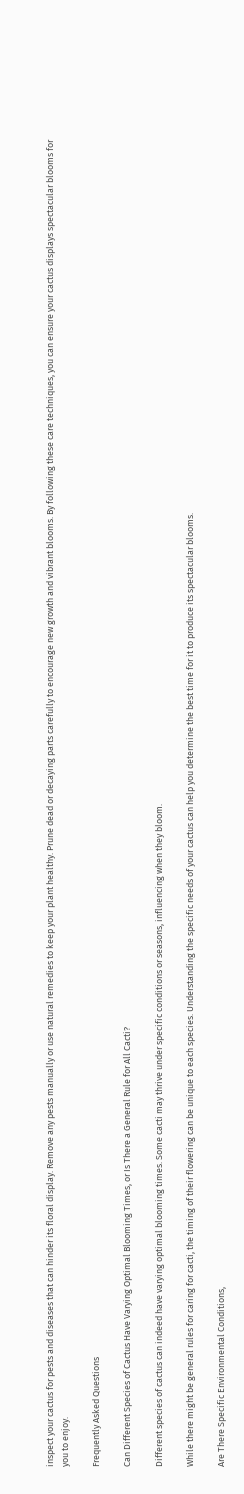inspect your cactus for pests and diseases that can hinder its floral display. Remove any pests manually or use natural remedies to keep your plant healthy. Prune dead or decaying parts carefully to encourage new growth and vibrant blooms. By following these care techniques, you can ensure your cactus displays spectacular blooms for you to enjoy.

Frequently Asked Questions

Can Different Species of Cactus Have Varying Optimal Blooming Times, or Is There a General Rule for All Cacti?

Different species of cactus can indeed have varying optimal blooming times. Some cacti may thrive under specific conditions or seasons, influencing when they bloom.

While there might be general rules for caring for cacti, the timing of their flowering can be unique to each species. Understanding the specific needs of your cactus can help you determine the best time for it to produce its spectacular blooms.

Are There Specific Environmental Conditions,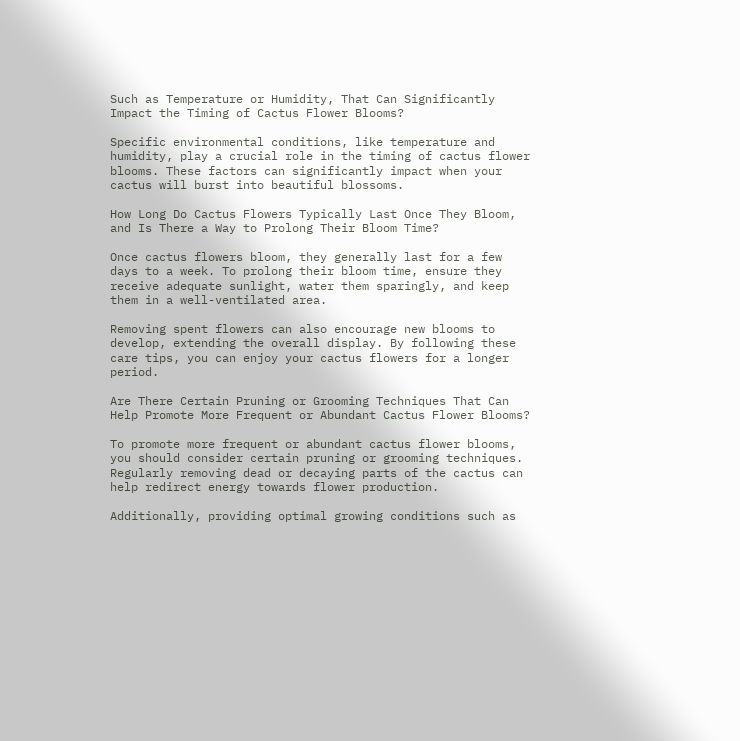Such as Temperature or Humidity, That Can Significantly Impact the Timing of Cactus Flower Blooms?

Specific environmental conditions, like temperature and humidity, play a crucial role in the timing of cactus flower blooms. These factors can significantly impact when your cactus will burst into beautiful blossoms.

How Long Do Cactus Flowers Typically Last Once They Bloom, and Is There a Way to Prolong Their Bloom Time?

Once cactus flowers bloom, they generally last for a few days to a week. To prolong their bloom time, ensure they receive adequate sunlight, water them sparingly, and keep them in a well-ventilated area.

Removing spent flowers can also encourage new blooms to develop, extending the overall display. By following these care tips, you can enjoy your cactus flowers for a longer period.

Are There Certain Pruning or Grooming Techniques That Can Help Promote More Frequent or Abundant Cactus Flower Blooms?

To promote more frequent or abundant cactus flower blooms, you should consider certain pruning or grooming techniques. Regularly removing dead or decaying parts of the cactus can help redirect energy towards flower production.

Additionally, providing optimal growing conditions such as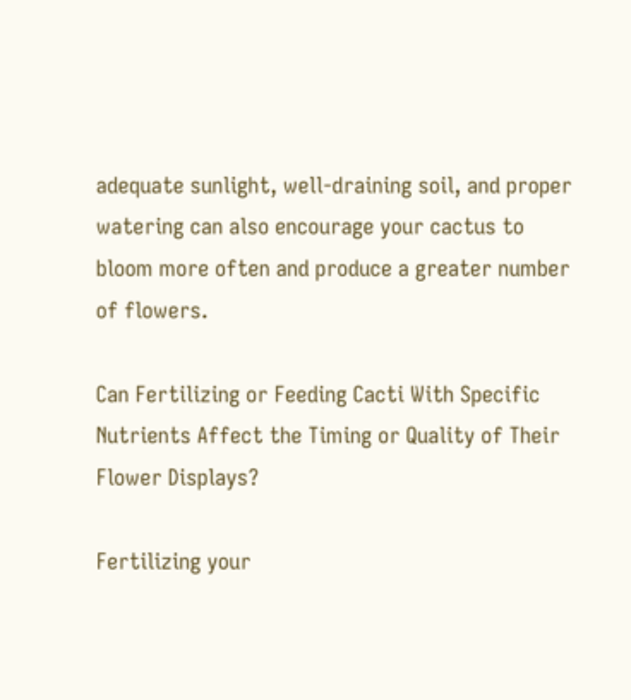adequate sunlight, well-draining soil, and proper watering can also encourage your cactus to bloom more often and produce a greater number of flowers.

Can Fertilizing or Feeding Cacti With Specific Nutrients Affect the Timing or Quality of Their Flower Displays?

Fertilizing your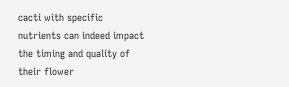cacti with specific nutrients can indeed impact the timing and quality of their flower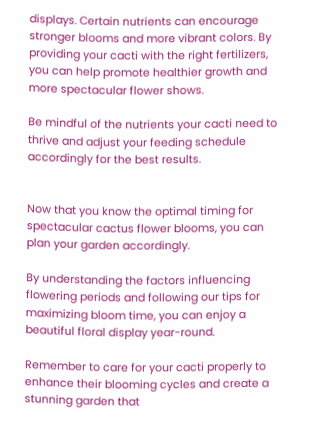displays. Certain nutrients can encourage stronger blooms and more vibrant colors. By providing your cacti with the right fertilizers, you can help promote healthier growth and more spectacular flower shows.

Be mindful of the nutrients your cacti need to thrive and adjust your feeding schedule accordingly for the best results.


Now that you know the optimal timing for spectacular cactus flower blooms, you can plan your garden accordingly.

By understanding the factors influencing flowering periods and following our tips for maximizing bloom time, you can enjoy a beautiful floral display year-round.

Remember to care for your cacti properly to enhance their blooming cycles and create a stunning garden that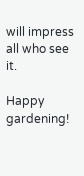will impress all who see it.

Happy gardening!